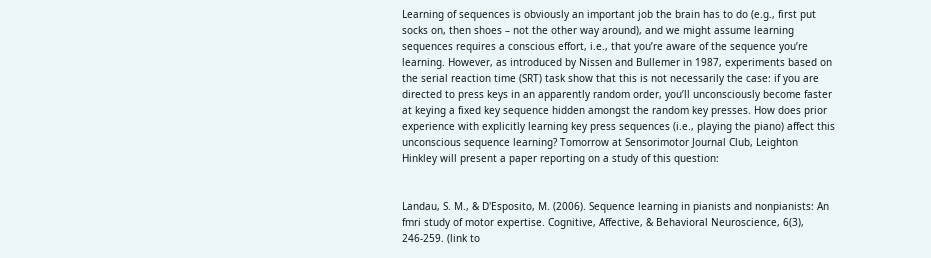Learning of sequences is obviously an important job the brain has to do (e.g., first put socks on, then shoes – not the other way around), and we might assume learning sequences requires a conscious effort, i.e., that you’re aware of the sequence you’re learning. However, as introduced by Nissen and Bullemer in 1987, experiments based on the serial reaction time (SRT) task show that this is not necessarily the case: if you are directed to press keys in an apparently random order, you’ll unconsciously become faster at keying a fixed key sequence hidden amongst the random key presses. How does prior experience with explicitly learning key press sequences (i.e., playing the piano) affect this unconscious sequence learning? Tomorrow at Sensorimotor Journal Club, Leighton Hinkley will present a paper reporting on a study of this question:


Landau, S. M., & D'Esposito, M. (2006). Sequence learning in pianists and nonpianists: An fmri study of motor expertise. Cognitive, Affective, & Behavioral Neuroscience, 6(3), 246-259. (link to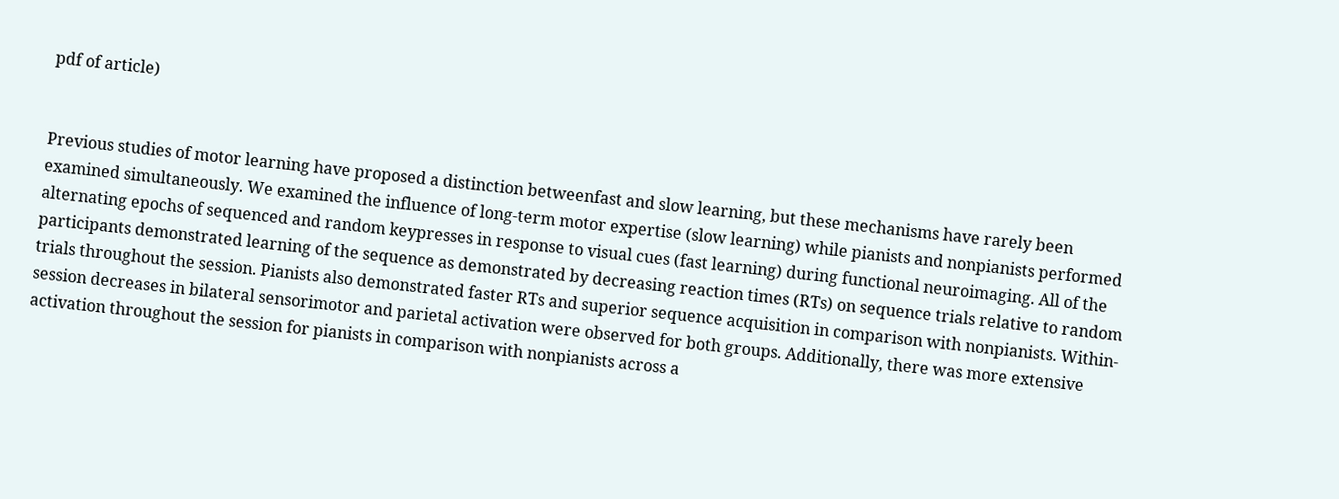pdf of article)


Previous studies of motor learning have proposed a distinction betweenfast and slow learning, but these mechanisms have rarely been examined simultaneously. We examined the influence of long-term motor expertise (slow learning) while pianists and nonpianists performed alternating epochs of sequenced and random keypresses in response to visual cues (fast learning) during functional neuroimaging. All of the participants demonstrated learning of the sequence as demonstrated by decreasing reaction times (RTs) on sequence trials relative to random trials throughout the session. Pianists also demonstrated faster RTs and superior sequence acquisition in comparison with nonpianists. Within-session decreases in bilateral sensorimotor and parietal activation were observed for both groups. Additionally, there was more extensive activation throughout the session for pianists in comparison with nonpianists across a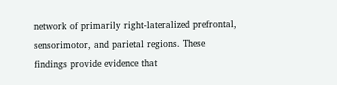network of primarily right-lateralized prefrontal, sensorimotor, and parietal regions. These findings provide evidence that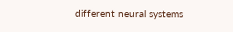different neural systems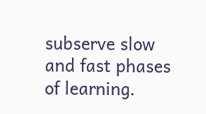subserve slow and fast phases of learning.